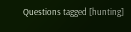Questions tagged [hunting]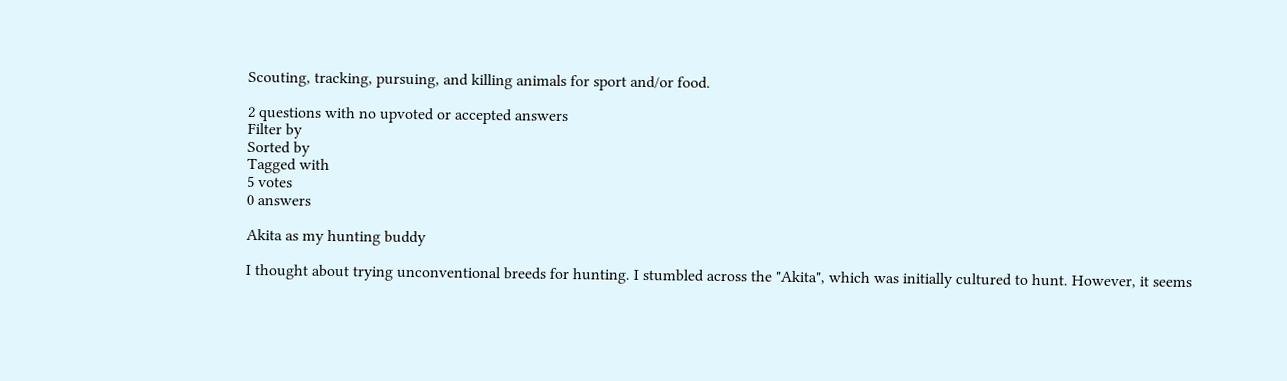Scouting, tracking, pursuing, and killing animals for sport and/or food.

2 questions with no upvoted or accepted answers
Filter by
Sorted by
Tagged with
5 votes
0 answers

Akita as my hunting buddy

I thought about trying unconventional breeds for hunting. I stumbled across the "Akita", which was initially cultured to hunt. However, it seems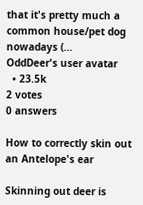that it's pretty much a common house/pet dog nowadays (...
OddDeer's user avatar
  • 23.5k
2 votes
0 answers

How to correctly skin out an Antelope's ear

Skinning out deer is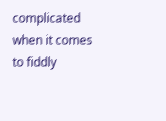complicated when it comes to fiddly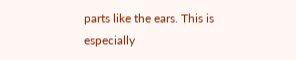parts like the ears. This is especially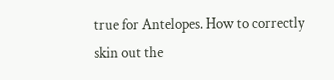true for Antelopes. How to correctly skin out the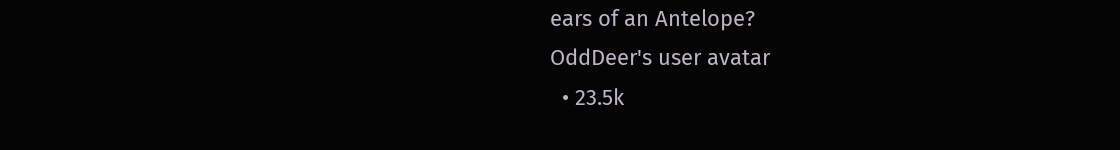ears of an Antelope?
OddDeer's user avatar
  • 23.5k